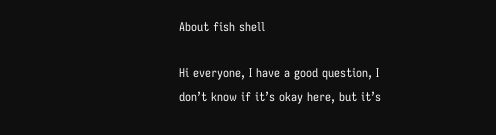About fish shell

Hi everyone, I have a good question, I don’t know if it’s okay here, but it’s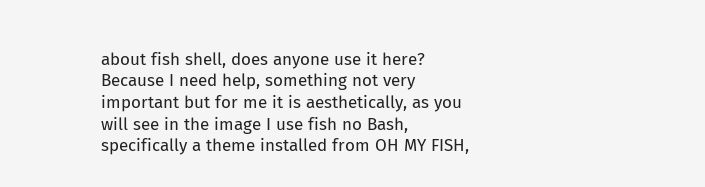about fish shell, does anyone use it here?
Because I need help, something not very important but for me it is aesthetically, as you will see in the image I use fish no Bash, specifically a theme installed from OH MY FISH,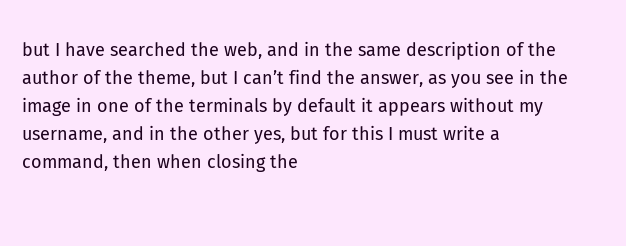but I have searched the web, and in the same description of the author of the theme, but I can’t find the answer, as you see in the image in one of the terminals by default it appears without my username, and in the other yes, but for this I must write a command, then when closing the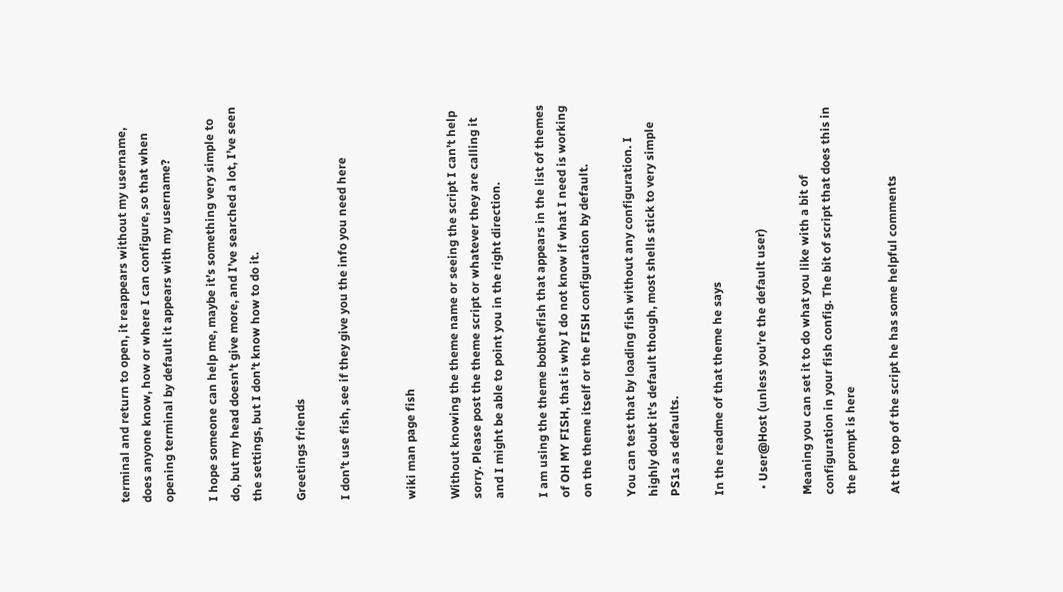terminal and return to open, it reappears without my username, does anyone know, how or where I can configure, so that when opening terminal by default it appears with my username?

I hope someone can help me, maybe it’s something very simple to do, but my head doesn’t give more, and I’ve searched a lot, I’ve seen the settings, but I don’t know how to do it.

Greetings friends

I don’t use fish, see if they give you the info you need here


wiki man page fish

Without knowing the theme name or seeing the script I can’t help sorry. Please post the theme script or whatever they are calling it and I might be able to point you in the right direction.

I am using the theme bobthefish that appears in the list of themes of OH MY FISH, that is why I do not know if what I need is working on the theme itself or the FISH configuration by default.

You can test that by loading fish without any configuration. I highly doubt it’s default though, most shells stick to very simple PS1s as defaults.

In the readme of that theme he says

  • User@Host (unless you’re the default user)

Meaning you can set it to do what you like with a bit of configuration in your fish config. The bit of script that does this in the prompt is here

At the top of the script he has some helpful comments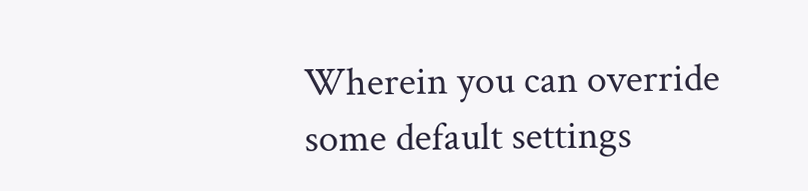Wherein you can override some default settings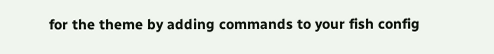for the theme by adding commands to your fish config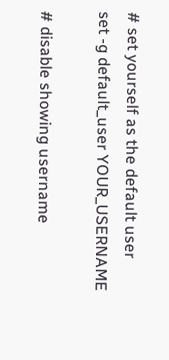# set yourself as the default user
set -g default_user YOUR_USERNAME

# disable showing username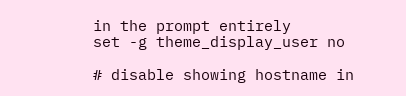in the prompt entirely
set -g theme_display_user no

# disable showing hostname in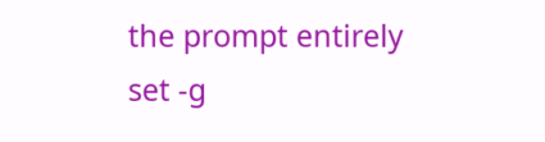the prompt entirely
set -g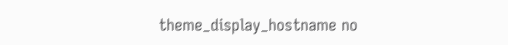theme_display_hostname no